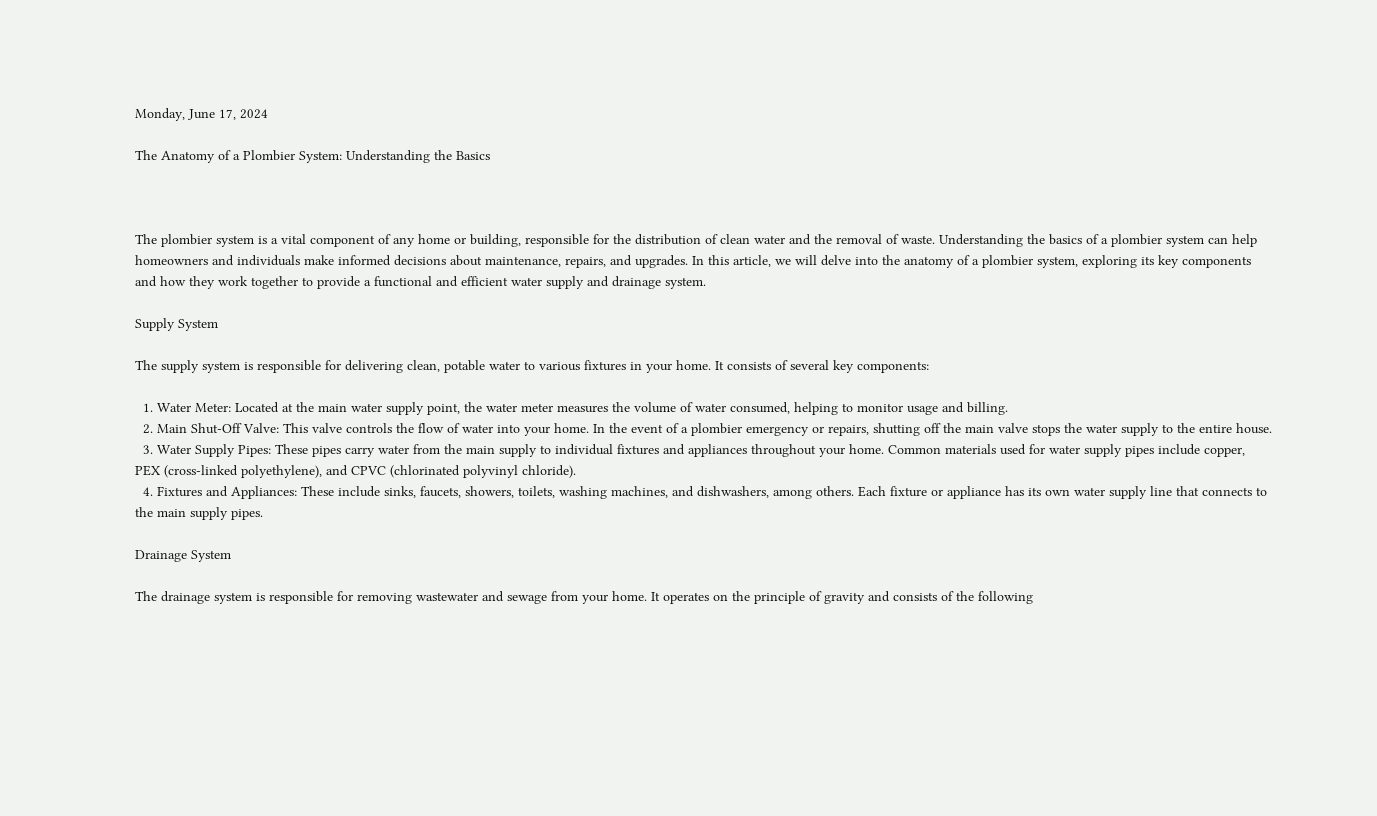Monday, June 17, 2024

The Anatomy of a Plombier System: Understanding the Basics



The plombier system is a vital component of any home or building, responsible for the distribution of clean water and the removal of waste. Understanding the basics of a plombier system can help homeowners and individuals make informed decisions about maintenance, repairs, and upgrades. In this article, we will delve into the anatomy of a plombier system, exploring its key components and how they work together to provide a functional and efficient water supply and drainage system.

Supply System

The supply system is responsible for delivering clean, potable water to various fixtures in your home. It consists of several key components:

  1. Water Meter: Located at the main water supply point, the water meter measures the volume of water consumed, helping to monitor usage and billing.
  2. Main Shut-Off Valve: This valve controls the flow of water into your home. In the event of a plombier emergency or repairs, shutting off the main valve stops the water supply to the entire house.
  3. Water Supply Pipes: These pipes carry water from the main supply to individual fixtures and appliances throughout your home. Common materials used for water supply pipes include copper, PEX (cross-linked polyethylene), and CPVC (chlorinated polyvinyl chloride).
  4. Fixtures and Appliances: These include sinks, faucets, showers, toilets, washing machines, and dishwashers, among others. Each fixture or appliance has its own water supply line that connects to the main supply pipes.

Drainage System

The drainage system is responsible for removing wastewater and sewage from your home. It operates on the principle of gravity and consists of the following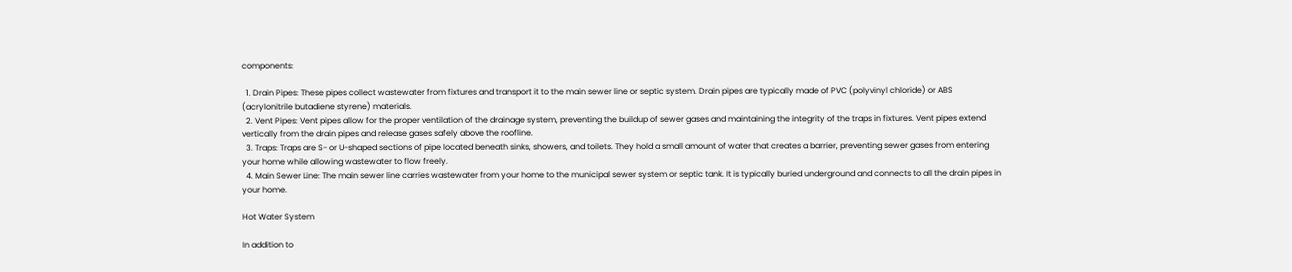components:

  1. Drain Pipes: These pipes collect wastewater from fixtures and transport it to the main sewer line or septic system. Drain pipes are typically made of PVC (polyvinyl chloride) or ABS (acrylonitrile butadiene styrene) materials.
  2. Vent Pipes: Vent pipes allow for the proper ventilation of the drainage system, preventing the buildup of sewer gases and maintaining the integrity of the traps in fixtures. Vent pipes extend vertically from the drain pipes and release gases safely above the roofline.
  3. Traps: Traps are S- or U-shaped sections of pipe located beneath sinks, showers, and toilets. They hold a small amount of water that creates a barrier, preventing sewer gases from entering your home while allowing wastewater to flow freely.
  4. Main Sewer Line: The main sewer line carries wastewater from your home to the municipal sewer system or septic tank. It is typically buried underground and connects to all the drain pipes in your home.

Hot Water System

In addition to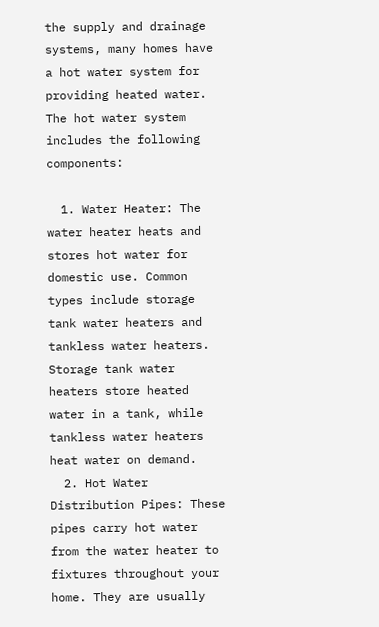the supply and drainage systems, many homes have a hot water system for providing heated water. The hot water system includes the following components:

  1. Water Heater: The water heater heats and stores hot water for domestic use. Common types include storage tank water heaters and tankless water heaters. Storage tank water heaters store heated water in a tank, while tankless water heaters heat water on demand.
  2. Hot Water Distribution Pipes: These pipes carry hot water from the water heater to fixtures throughout your home. They are usually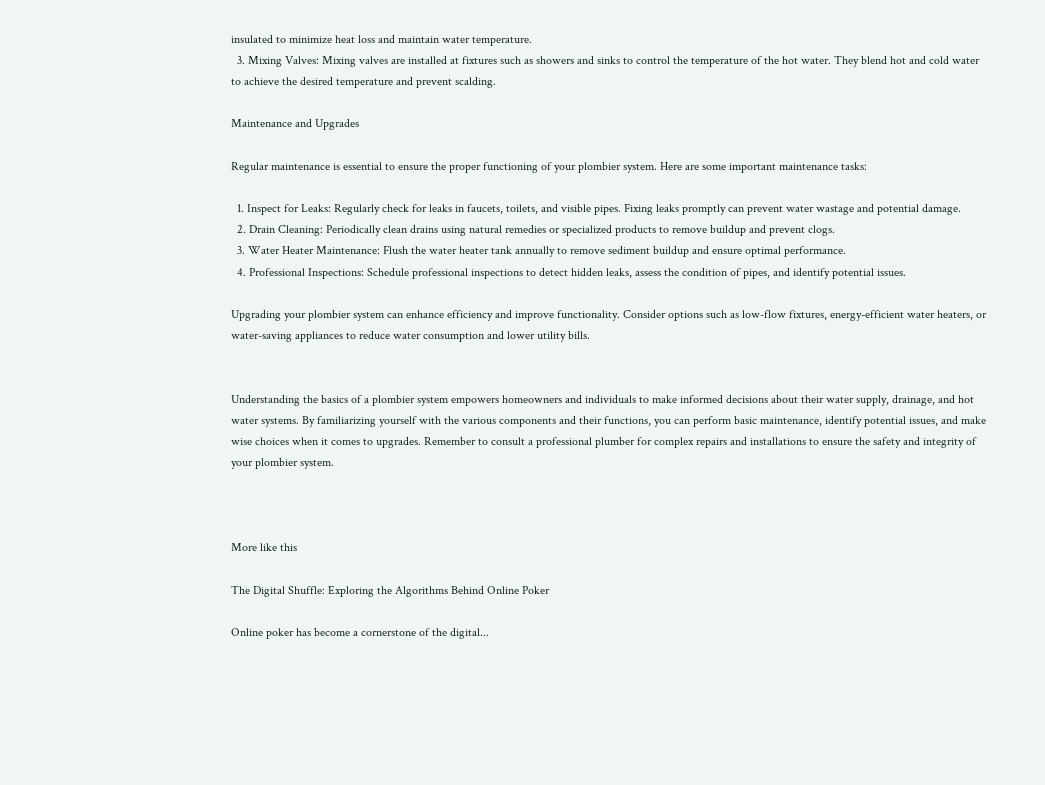insulated to minimize heat loss and maintain water temperature.
  3. Mixing Valves: Mixing valves are installed at fixtures such as showers and sinks to control the temperature of the hot water. They blend hot and cold water to achieve the desired temperature and prevent scalding.

Maintenance and Upgrades

Regular maintenance is essential to ensure the proper functioning of your plombier system. Here are some important maintenance tasks:

  1. Inspect for Leaks: Regularly check for leaks in faucets, toilets, and visible pipes. Fixing leaks promptly can prevent water wastage and potential damage.
  2. Drain Cleaning: Periodically clean drains using natural remedies or specialized products to remove buildup and prevent clogs.
  3. Water Heater Maintenance: Flush the water heater tank annually to remove sediment buildup and ensure optimal performance.
  4. Professional Inspections: Schedule professional inspections to detect hidden leaks, assess the condition of pipes, and identify potential issues.

Upgrading your plombier system can enhance efficiency and improve functionality. Consider options such as low-flow fixtures, energy-efficient water heaters, or water-saving appliances to reduce water consumption and lower utility bills.


Understanding the basics of a plombier system empowers homeowners and individuals to make informed decisions about their water supply, drainage, and hot water systems. By familiarizing yourself with the various components and their functions, you can perform basic maintenance, identify potential issues, and make wise choices when it comes to upgrades. Remember to consult a professional plumber for complex repairs and installations to ensure the safety and integrity of your plombier system.



More like this

The Digital Shuffle: Exploring the Algorithms Behind Online Poker

Online poker has become a cornerstone of the digital...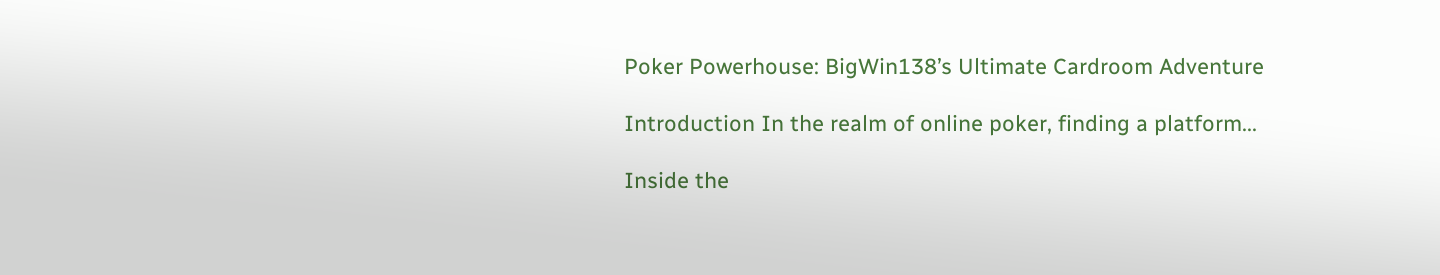Poker Powerhouse: BigWin138’s Ultimate Cardroom Adventure

Introduction In the realm of online poker, finding a platform...

Inside the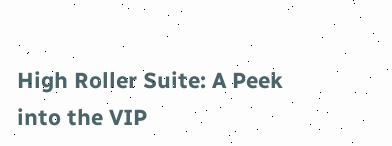High Roller Suite: A Peek into the VIP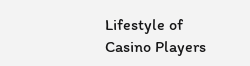Lifestyle of Casino Players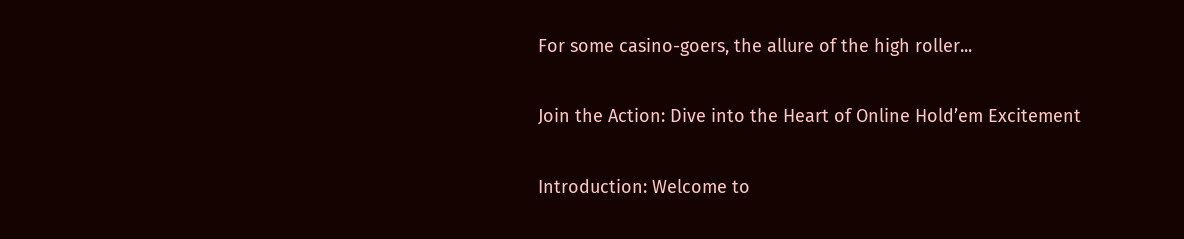For some casino-goers, the allure of the high roller...

Join the Action: Dive into the Heart of Online Hold’em Excitement

Introduction: Welcome to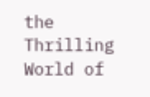the Thrilling World of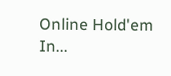Online Hold'em In...